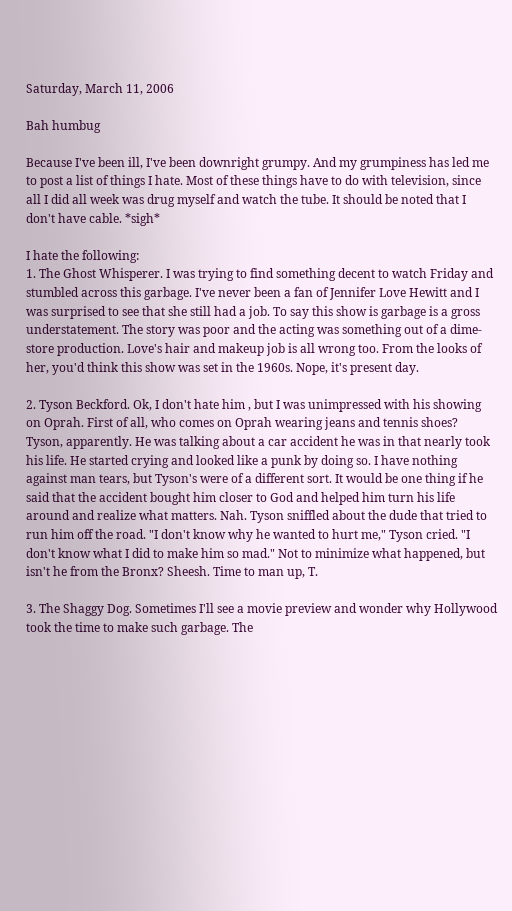Saturday, March 11, 2006

Bah humbug

Because I've been ill, I've been downright grumpy. And my grumpiness has led me to post a list of things I hate. Most of these things have to do with television, since all I did all week was drug myself and watch the tube. It should be noted that I don't have cable. *sigh*

I hate the following:
1. The Ghost Whisperer. I was trying to find something decent to watch Friday and stumbled across this garbage. I've never been a fan of Jennifer Love Hewitt and I was surprised to see that she still had a job. To say this show is garbage is a gross understatement. The story was poor and the acting was something out of a dime-store production. Love's hair and makeup job is all wrong too. From the looks of her, you'd think this show was set in the 1960s. Nope, it's present day.

2. Tyson Beckford. Ok, I don't hate him , but I was unimpressed with his showing on Oprah. First of all, who comes on Oprah wearing jeans and tennis shoes? Tyson, apparently. He was talking about a car accident he was in that nearly took his life. He started crying and looked like a punk by doing so. I have nothing against man tears, but Tyson's were of a different sort. It would be one thing if he said that the accident bought him closer to God and helped him turn his life around and realize what matters. Nah. Tyson sniffled about the dude that tried to run him off the road. "I don't know why he wanted to hurt me," Tyson cried. "I don't know what I did to make him so mad." Not to minimize what happened, but isn't he from the Bronx? Sheesh. Time to man up, T.

3. The Shaggy Dog. Sometimes I'll see a movie preview and wonder why Hollywood took the time to make such garbage. The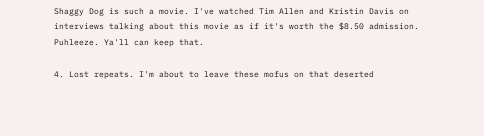Shaggy Dog is such a movie. I've watched Tim Allen and Kristin Davis on interviews talking about this movie as if it's worth the $8.50 admission. Puhleeze. Ya'll can keep that.

4. Lost repeats. I'm about to leave these mofus on that deserted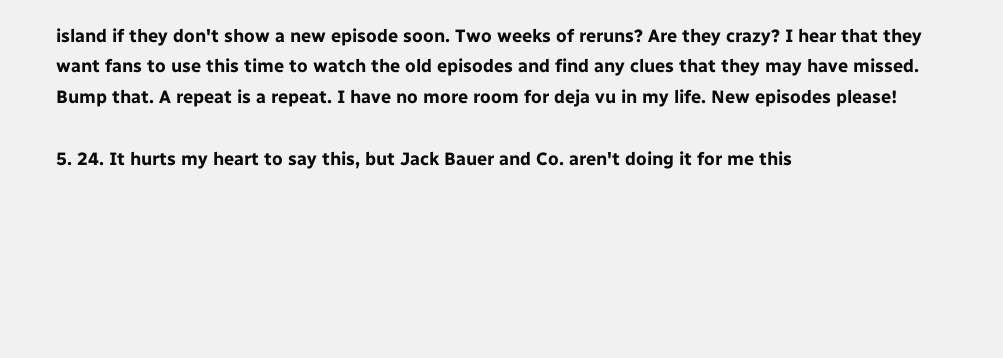island if they don't show a new episode soon. Two weeks of reruns? Are they crazy? I hear that they want fans to use this time to watch the old episodes and find any clues that they may have missed. Bump that. A repeat is a repeat. I have no more room for deja vu in my life. New episodes please!

5. 24. It hurts my heart to say this, but Jack Bauer and Co. aren't doing it for me this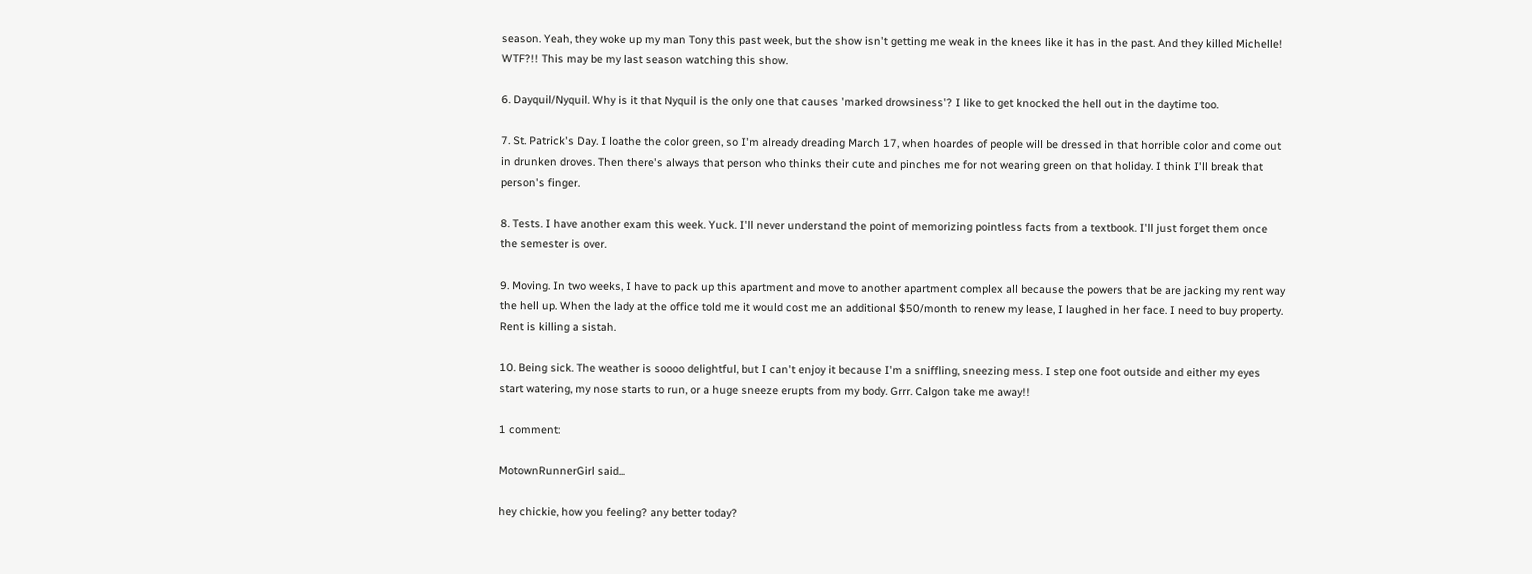season. Yeah, they woke up my man Tony this past week, but the show isn't getting me weak in the knees like it has in the past. And they killed Michelle! WTF?!! This may be my last season watching this show.

6. Dayquil/Nyquil. Why is it that Nyquil is the only one that causes 'marked drowsiness'? I like to get knocked the hell out in the daytime too.

7. St. Patrick's Day. I loathe the color green, so I'm already dreading March 17, when hoardes of people will be dressed in that horrible color and come out in drunken droves. Then there's always that person who thinks their cute and pinches me for not wearing green on that holiday. I think I'll break that person's finger.

8. Tests. I have another exam this week. Yuck. I'll never understand the point of memorizing pointless facts from a textbook. I'll just forget them once the semester is over.

9. Moving. In two weeks, I have to pack up this apartment and move to another apartment complex all because the powers that be are jacking my rent way the hell up. When the lady at the office told me it would cost me an additional $50/month to renew my lease, I laughed in her face. I need to buy property. Rent is killing a sistah.

10. Being sick. The weather is soooo delightful, but I can't enjoy it because I'm a sniffling, sneezing mess. I step one foot outside and either my eyes start watering, my nose starts to run, or a huge sneeze erupts from my body. Grrr. Calgon take me away!!

1 comment:

MotownRunnerGirl said...

hey chickie, how you feeling? any better today?